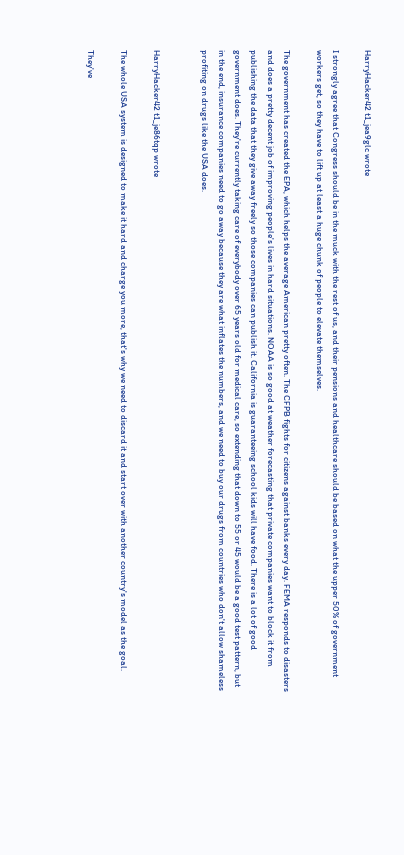HarryHacker42 t1_jea9glc wrote

I strongly agree that Congress should be in the muck with the rest of us, and their pensions and healthcare should be based on what the upper 50% of government workers get, so they have to lift up at least a huge chunk of people to elevate themselves.

The government has created the EPA, which helps the average American pretty often. The CFPB fights for citizens against banks every day. FEMA responds to disasters and does a pretty decent job of improving people's lives in hard situations. NOAA is so good at weather forecasting that private companies want to block it from publishing the data that they give away freely so those companies can publish it. California is guaranteeing school kids will have food. There is a lot of good government does. They're currently taking care of everybody over 65 years old for medical care, so extending that down to 55 or 45 would be a good test pattern, but in the end, insurance companies need to go away because they are what inflates the numbers, and we need to buy our drugs from countries who don't allow shameless profiting on drugs like the USA does.


HarryHacker42 t1_je86tqp wrote

The whole USA system is designed to make it hard and charge you more, that's why we need to discard it and start over with another country's model as the goal.

They've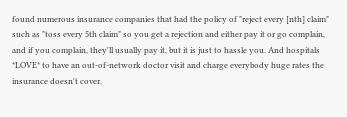found numerous insurance companies that had the policy of "reject every [nth] claim" such as "toss every 5th claim" so you get a rejection and either pay it or go complain, and if you complain, they'll usually pay it, but it is just to hassle you. And hospitals *LOVE* to have an out-of-network doctor visit and charge everybody huge rates the insurance doesn't cover.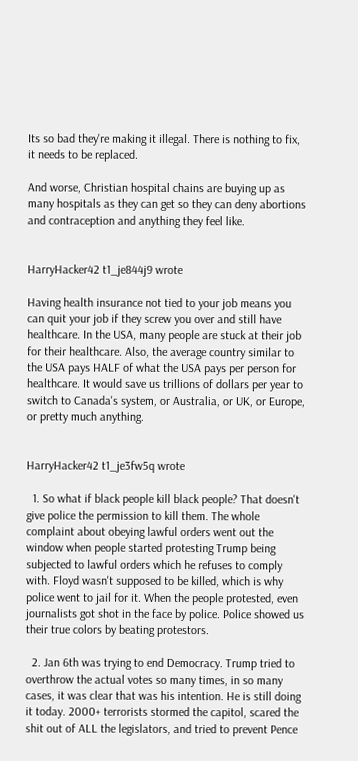Its so bad they're making it illegal. There is nothing to fix, it needs to be replaced.

And worse, Christian hospital chains are buying up as many hospitals as they can get so they can deny abortions and contraception and anything they feel like.


HarryHacker42 t1_je844j9 wrote

Having health insurance not tied to your job means you can quit your job if they screw you over and still have healthcare. In the USA, many people are stuck at their job for their healthcare. Also, the average country similar to the USA pays HALF of what the USA pays per person for healthcare. It would save us trillions of dollars per year to switch to Canada's system, or Australia, or UK, or Europe, or pretty much anything.


HarryHacker42 t1_je3fw5q wrote

  1. So what if black people kill black people? That doesn't give police the permission to kill them. The whole complaint about obeying lawful orders went out the window when people started protesting Trump being subjected to lawful orders which he refuses to comply with. Floyd wasn't supposed to be killed, which is why police went to jail for it. When the people protested, even journalists got shot in the face by police. Police showed us their true colors by beating protestors.

  2. Jan 6th was trying to end Democracy. Trump tried to overthrow the actual votes so many times, in so many cases, it was clear that was his intention. He is still doing it today. 2000+ terrorists stormed the capitol, scared the shit out of ALL the legislators, and tried to prevent Pence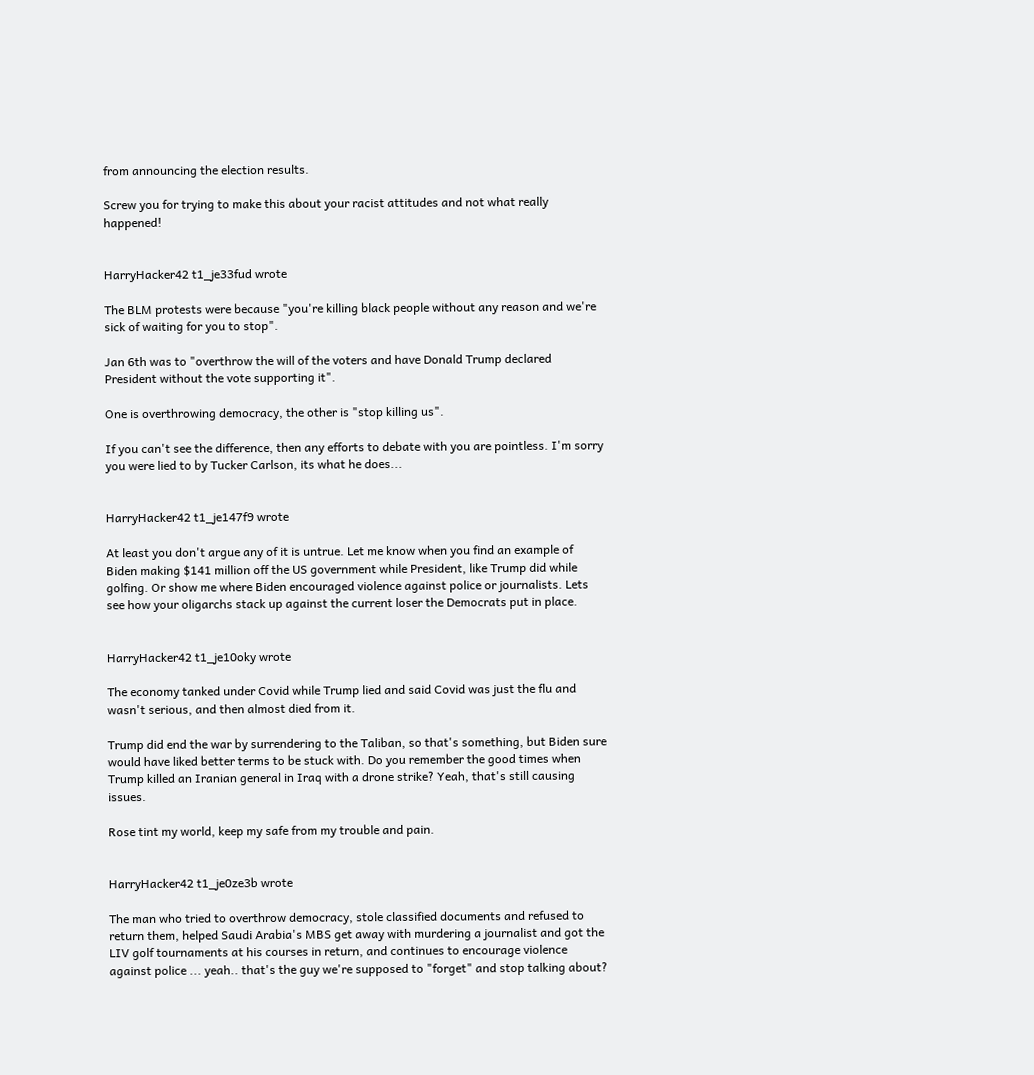from announcing the election results.

Screw you for trying to make this about your racist attitudes and not what really happened!


HarryHacker42 t1_je33fud wrote

The BLM protests were because "you're killing black people without any reason and we're sick of waiting for you to stop".

Jan 6th was to "overthrow the will of the voters and have Donald Trump declared President without the vote supporting it".

One is overthrowing democracy, the other is "stop killing us".

If you can't see the difference, then any efforts to debate with you are pointless. I'm sorry you were lied to by Tucker Carlson, its what he does...


HarryHacker42 t1_je147f9 wrote

At least you don't argue any of it is untrue. Let me know when you find an example of Biden making $141 million off the US government while President, like Trump did while golfing. Or show me where Biden encouraged violence against police or journalists. Lets see how your oligarchs stack up against the current loser the Democrats put in place.


HarryHacker42 t1_je10oky wrote

The economy tanked under Covid while Trump lied and said Covid was just the flu and wasn't serious, and then almost died from it.

Trump did end the war by surrendering to the Taliban, so that's something, but Biden sure would have liked better terms to be stuck with. Do you remember the good times when Trump killed an Iranian general in Iraq with a drone strike? Yeah, that's still causing issues.

Rose tint my world, keep my safe from my trouble and pain.


HarryHacker42 t1_je0ze3b wrote

The man who tried to overthrow democracy, stole classified documents and refused to return them, helped Saudi Arabia's MBS get away with murdering a journalist and got the LIV golf tournaments at his courses in return, and continues to encourage violence against police ... yeah.. that's the guy we're supposed to "forget" and stop talking about?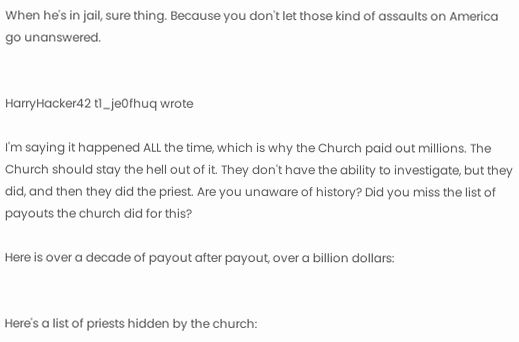When he's in jail, sure thing. Because you don't let those kind of assaults on America go unanswered.


HarryHacker42 t1_je0fhuq wrote

I'm saying it happened ALL the time, which is why the Church paid out millions. The Church should stay the hell out of it. They don't have the ability to investigate, but they did, and then they did the priest. Are you unaware of history? Did you miss the list of payouts the church did for this?

Here is over a decade of payout after payout, over a billion dollars:


Here's a list of priests hidden by the church: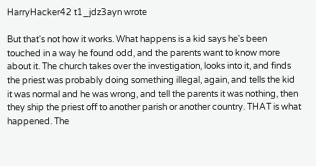HarryHacker42 t1_jdz3ayn wrote

But that's not how it works. What happens is a kid says he's been touched in a way he found odd, and the parents want to know more about it. The church takes over the investigation, looks into it, and finds the priest was probably doing something illegal, again, and tells the kid it was normal and he was wrong, and tell the parents it was nothing, then they ship the priest off to another parish or another country. THAT is what happened. The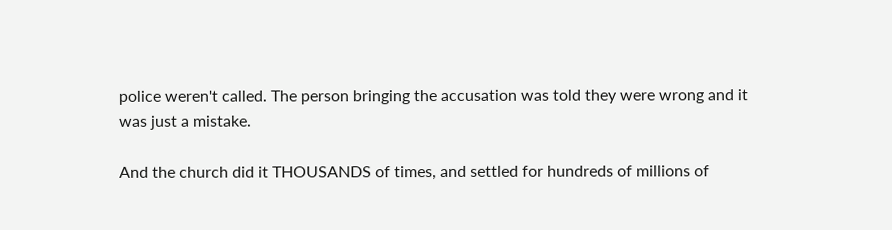police weren't called. The person bringing the accusation was told they were wrong and it was just a mistake.

And the church did it THOUSANDS of times, and settled for hundreds of millions of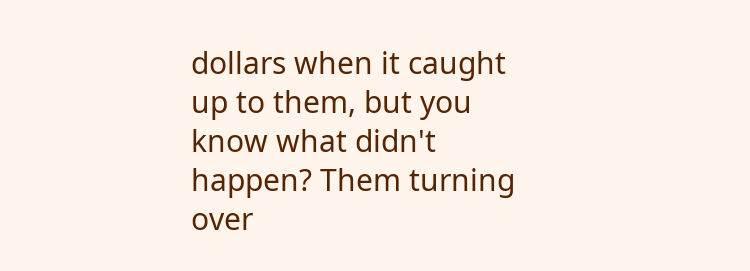dollars when it caught up to them, but you know what didn't happen? Them turning over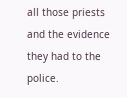all those priests and the evidence they had to the police.